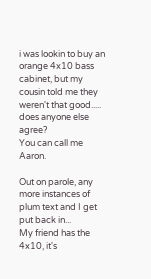i was lookin to buy an orange 4x10 bass cabinet, but my cousin told me they weren't that good..... does anyone else agree?
You can call me Aaron.

Out on parole, any more instances of plum text and I get put back in...
My friend has the 4x10, it's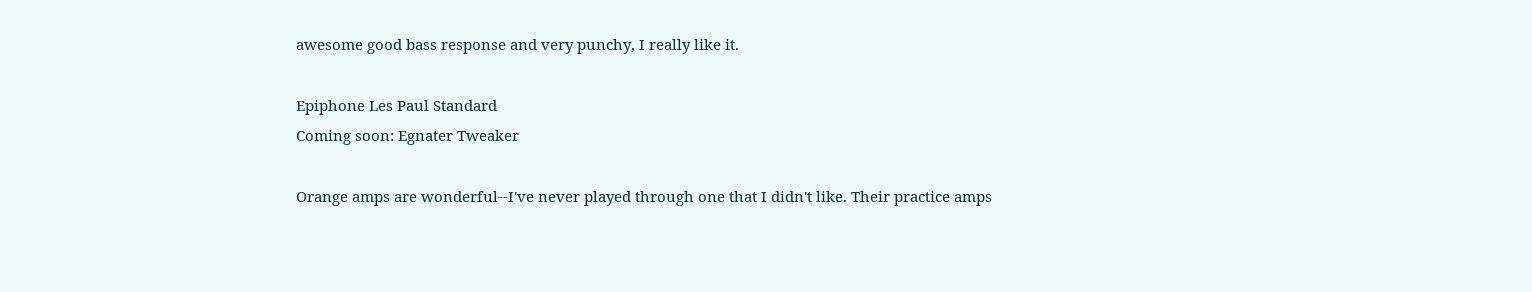awesome good bass response and very punchy, I really like it.

Epiphone Les Paul Standard
Coming soon: Egnater Tweaker

Orange amps are wonderful--I've never played through one that I didn't like. Their practice amps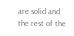are solid and the rest of the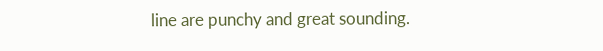line are punchy and great sounding.